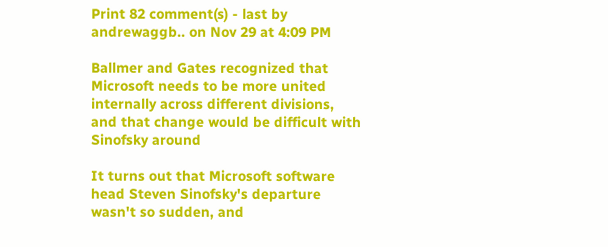Print 82 comment(s) - last by andrewaggb.. on Nov 29 at 4:09 PM

Ballmer and Gates recognized that Microsoft needs to be more united internally across different divisions, and that change would be difficult with Sinofsky around

It turns out that Microsoft software head Steven Sinofsky's departure wasn't so sudden, and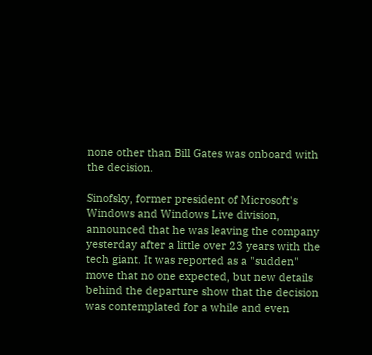none other than Bill Gates was onboard with the decision.

Sinofsky, former president of Microsoft's Windows and Windows Live division, announced that he was leaving the company yesterday after a little over 23 years with the tech giant. It was reported as a "sudden" move that no one expected, but new details behind the departure show that the decision was contemplated for a while and even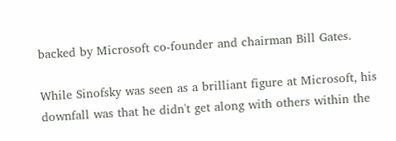backed by Microsoft co-founder and chairman Bill Gates.

While Sinofsky was seen as a brilliant figure at Microsoft, his downfall was that he didn't get along with others within the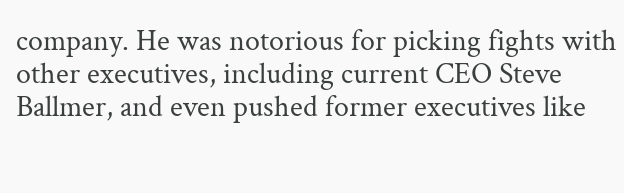company. He was notorious for picking fights with other executives, including current CEO Steve Ballmer, and even pushed former executives like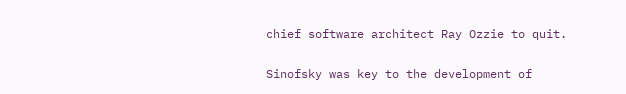chief software architect Ray Ozzie to quit.

Sinofsky was key to the development of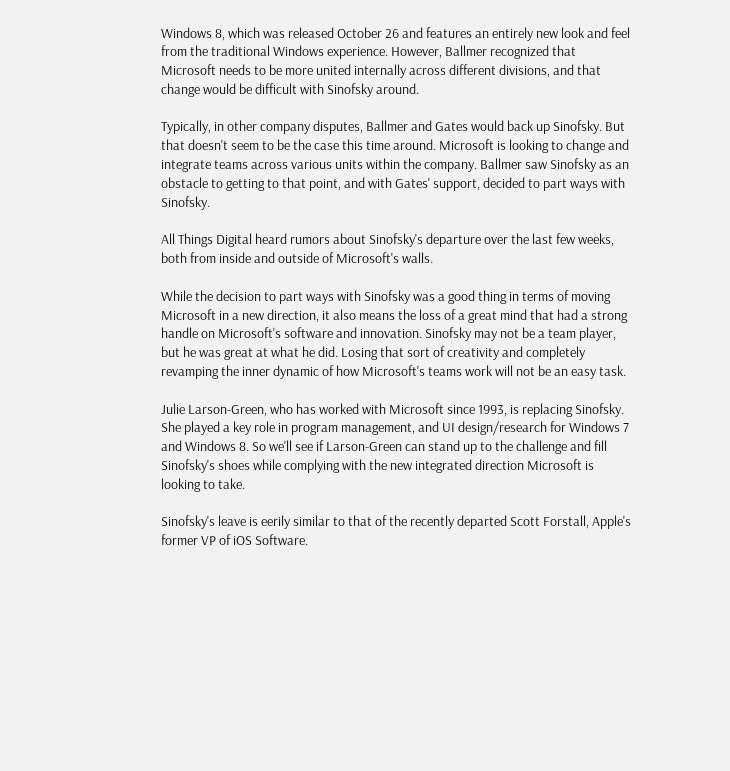Windows 8, which was released October 26 and features an entirely new look and feel from the traditional Windows experience. However, Ballmer recognized that Microsoft needs to be more united internally across different divisions, and that change would be difficult with Sinofsky around.

Typically, in other company disputes, Ballmer and Gates would back up Sinofsky. But that doesn't seem to be the case this time around. Microsoft is looking to change and integrate teams across various units within the company. Ballmer saw Sinofsky as an obstacle to getting to that point, and with Gates' support, decided to part ways with Sinofsky.

All Things Digital heard rumors about Sinofsky's departure over the last few weeks, both from inside and outside of Microsoft's walls.

While the decision to part ways with Sinofsky was a good thing in terms of moving Microsoft in a new direction, it also means the loss of a great mind that had a strong handle on Microsoft's software and innovation. Sinofsky may not be a team player, but he was great at what he did. Losing that sort of creativity and completely revamping the inner dynamic of how Microsoft's teams work will not be an easy task.

Julie Larson-Green, who has worked with Microsoft since 1993, is replacing Sinofsky. She played a key role in program management, and UI design/research for Windows 7 and Windows 8. So we'll see if Larson-Green can stand up to the challenge and fill Sinofsky's shoes while complying with the new integrated direction Microsoft is looking to take.

Sinofsky's leave is eerily similar to that of the recently departed Scott Forstall, Apple's former VP of iOS Software.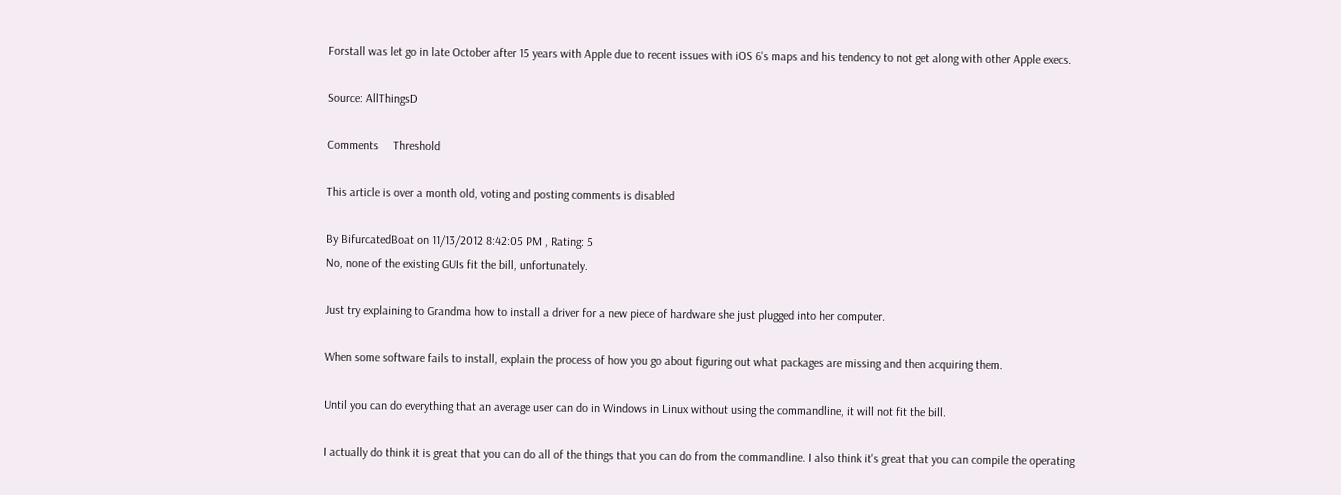Forstall was let go in late October after 15 years with Apple due to recent issues with iOS 6's maps and his tendency to not get along with other Apple execs.

Source: AllThingsD

Comments     Threshold

This article is over a month old, voting and posting comments is disabled

By BifurcatedBoat on 11/13/2012 8:42:05 PM , Rating: 5
No, none of the existing GUIs fit the bill, unfortunately.

Just try explaining to Grandma how to install a driver for a new piece of hardware she just plugged into her computer.

When some software fails to install, explain the process of how you go about figuring out what packages are missing and then acquiring them.

Until you can do everything that an average user can do in Windows in Linux without using the commandline, it will not fit the bill.

I actually do think it is great that you can do all of the things that you can do from the commandline. I also think it's great that you can compile the operating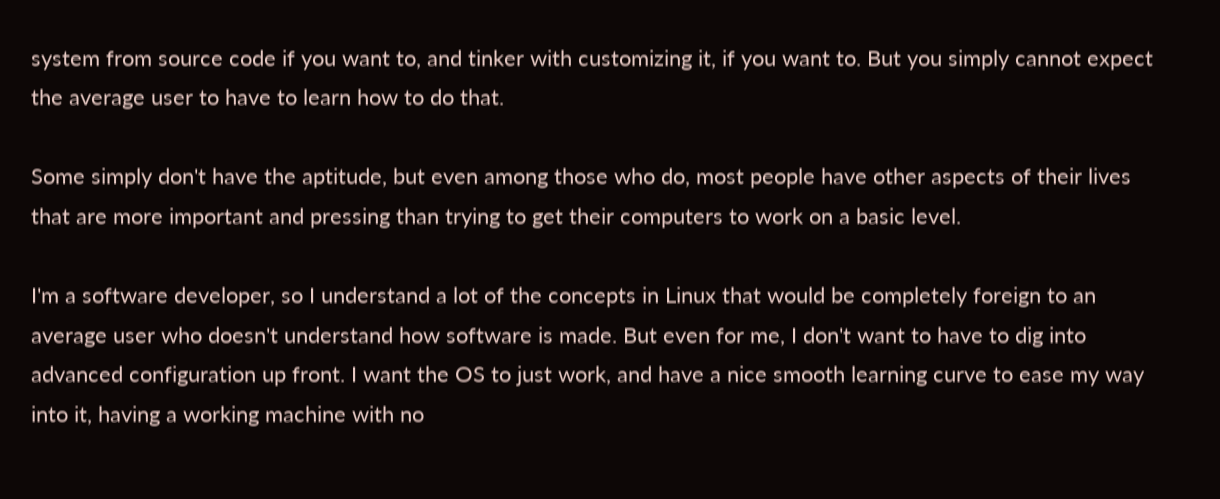system from source code if you want to, and tinker with customizing it, if you want to. But you simply cannot expect the average user to have to learn how to do that.

Some simply don't have the aptitude, but even among those who do, most people have other aspects of their lives that are more important and pressing than trying to get their computers to work on a basic level.

I'm a software developer, so I understand a lot of the concepts in Linux that would be completely foreign to an average user who doesn't understand how software is made. But even for me, I don't want to have to dig into advanced configuration up front. I want the OS to just work, and have a nice smooth learning curve to ease my way into it, having a working machine with no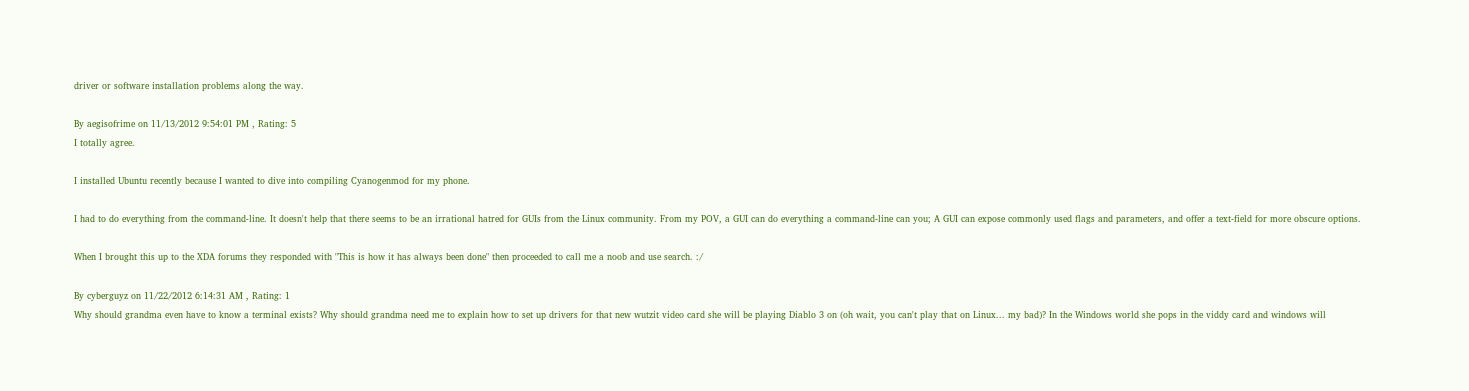driver or software installation problems along the way.

By aegisofrime on 11/13/2012 9:54:01 PM , Rating: 5
I totally agree.

I installed Ubuntu recently because I wanted to dive into compiling Cyanogenmod for my phone.

I had to do everything from the command-line. It doesn't help that there seems to be an irrational hatred for GUIs from the Linux community. From my POV, a GUI can do everything a command-line can you; A GUI can expose commonly used flags and parameters, and offer a text-field for more obscure options.

When I brought this up to the XDA forums they responded with "This is how it has always been done" then proceeded to call me a noob and use search. :/

By cyberguyz on 11/22/2012 6:14:31 AM , Rating: 1
Why should grandma even have to know a terminal exists? Why should grandma need me to explain how to set up drivers for that new wutzit video card she will be playing Diablo 3 on (oh wait, you can't play that on Linux... my bad)? In the Windows world she pops in the viddy card and windows will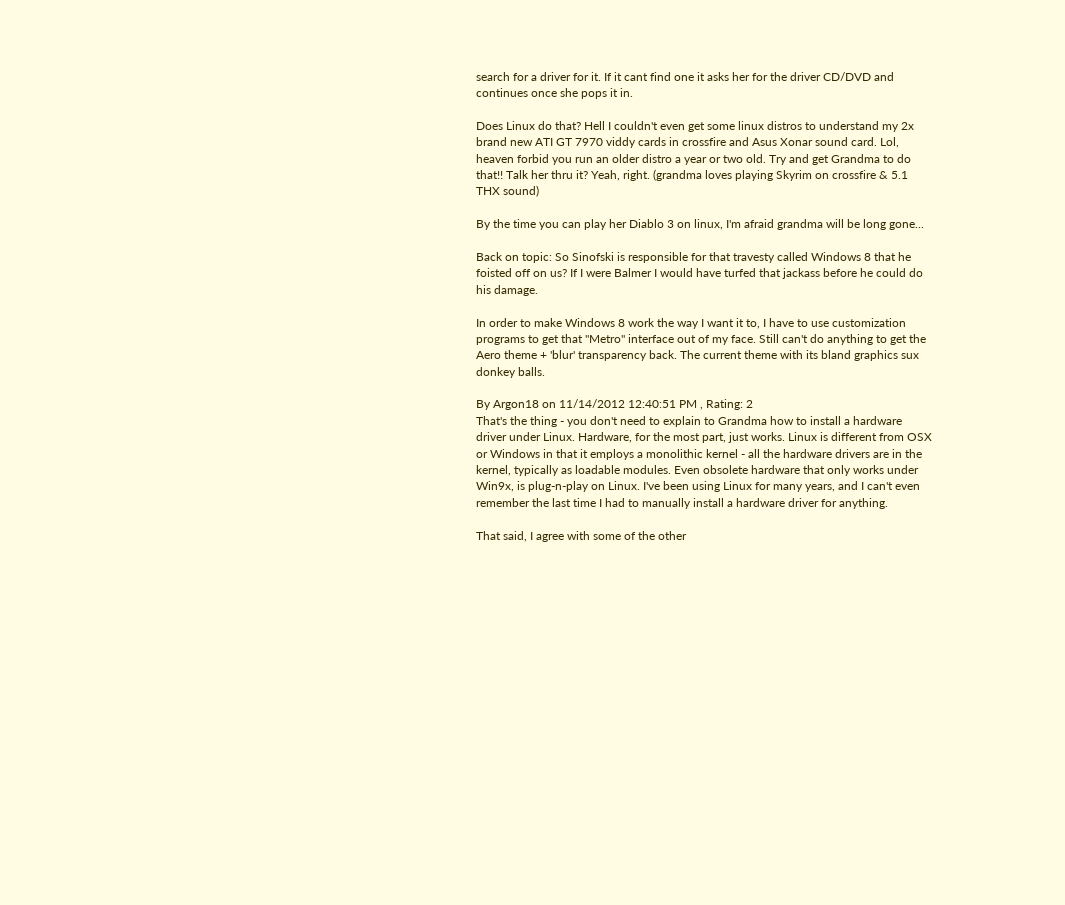search for a driver for it. If it cant find one it asks her for the driver CD/DVD and continues once she pops it in.

Does Linux do that? Hell I couldn't even get some linux distros to understand my 2x brand new ATI GT 7970 viddy cards in crossfire and Asus Xonar sound card. Lol, heaven forbid you run an older distro a year or two old. Try and get Grandma to do that!! Talk her thru it? Yeah, right. (grandma loves playing Skyrim on crossfire & 5.1 THX sound)

By the time you can play her Diablo 3 on linux, I'm afraid grandma will be long gone...

Back on topic: So Sinofski is responsible for that travesty called Windows 8 that he foisted off on us? If I were Balmer I would have turfed that jackass before he could do his damage.

In order to make Windows 8 work the way I want it to, I have to use customization programs to get that "Metro" interface out of my face. Still can't do anything to get the Aero theme + 'blur' transparency back. The current theme with its bland graphics sux donkey balls.

By Argon18 on 11/14/2012 12:40:51 PM , Rating: 2
That's the thing - you don't need to explain to Grandma how to install a hardware driver under Linux. Hardware, for the most part, just works. Linux is different from OSX or Windows in that it employs a monolithic kernel - all the hardware drivers are in the kernel, typically as loadable modules. Even obsolete hardware that only works under Win9x, is plug-n-play on Linux. I've been using Linux for many years, and I can't even remember the last time I had to manually install a hardware driver for anything.

That said, I agree with some of the other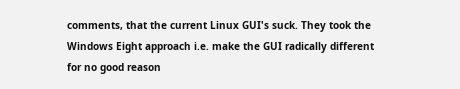comments, that the current Linux GUI's suck. They took the Windows Eight approach i.e. make the GUI radically different for no good reason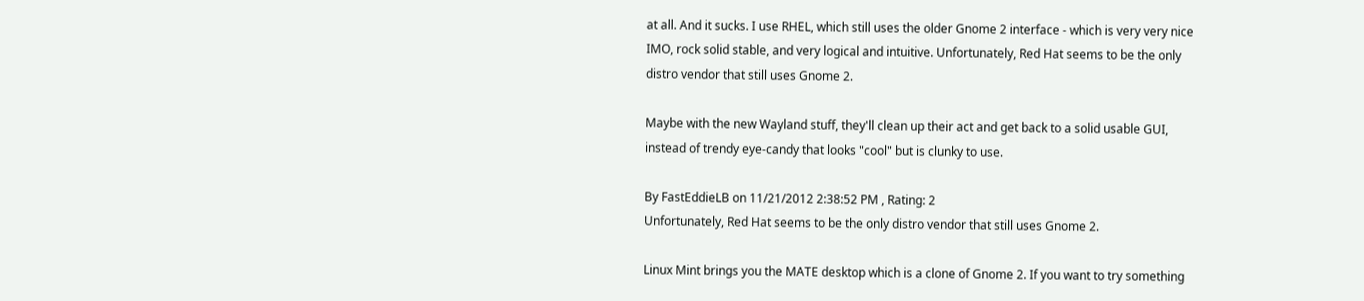at all. And it sucks. I use RHEL, which still uses the older Gnome 2 interface - which is very very nice IMO, rock solid stable, and very logical and intuitive. Unfortunately, Red Hat seems to be the only distro vendor that still uses Gnome 2.

Maybe with the new Wayland stuff, they'll clean up their act and get back to a solid usable GUI, instead of trendy eye-candy that looks "cool" but is clunky to use.

By FastEddieLB on 11/21/2012 2:38:52 PM , Rating: 2
Unfortunately, Red Hat seems to be the only distro vendor that still uses Gnome 2.

Linux Mint brings you the MATE desktop which is a clone of Gnome 2. If you want to try something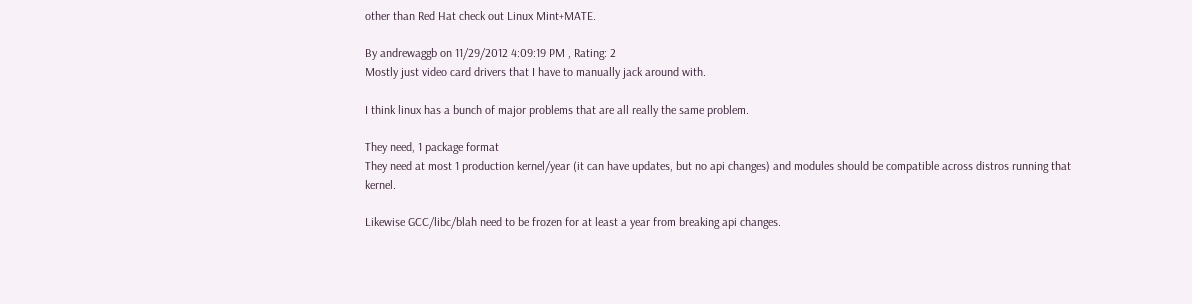other than Red Hat check out Linux Mint+MATE.

By andrewaggb on 11/29/2012 4:09:19 PM , Rating: 2
Mostly just video card drivers that I have to manually jack around with.

I think linux has a bunch of major problems that are all really the same problem.

They need, 1 package format
They need at most 1 production kernel/year (it can have updates, but no api changes) and modules should be compatible across distros running that kernel.

Likewise GCC/libc/blah need to be frozen for at least a year from breaking api changes.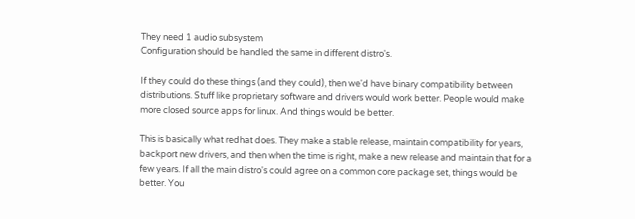They need 1 audio subsystem
Configuration should be handled the same in different distro's.

If they could do these things (and they could), then we'd have binary compatibility between distributions. Stuff like proprietary software and drivers would work better. People would make more closed source apps for linux. And things would be better.

This is basically what redhat does. They make a stable release, maintain compatibility for years, backport new drivers, and then when the time is right, make a new release and maintain that for a few years. If all the main distro's could agree on a common core package set, things would be better. You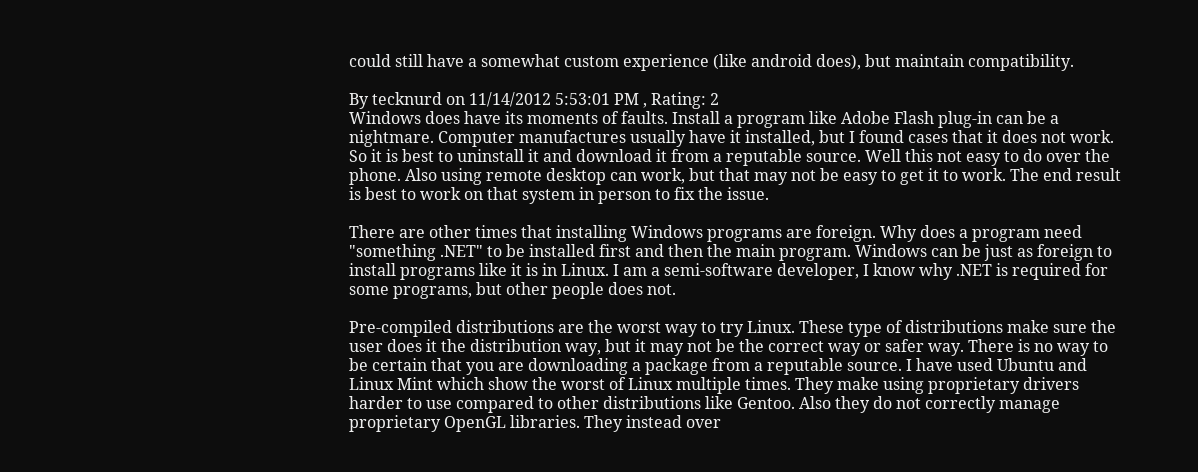could still have a somewhat custom experience (like android does), but maintain compatibility.

By tecknurd on 11/14/2012 5:53:01 PM , Rating: 2
Windows does have its moments of faults. Install a program like Adobe Flash plug-in can be a nightmare. Computer manufactures usually have it installed, but I found cases that it does not work. So it is best to uninstall it and download it from a reputable source. Well this not easy to do over the phone. Also using remote desktop can work, but that may not be easy to get it to work. The end result is best to work on that system in person to fix the issue.

There are other times that installing Windows programs are foreign. Why does a program need "something .NET" to be installed first and then the main program. Windows can be just as foreign to install programs like it is in Linux. I am a semi-software developer, I know why .NET is required for some programs, but other people does not.

Pre-compiled distributions are the worst way to try Linux. These type of distributions make sure the user does it the distribution way, but it may not be the correct way or safer way. There is no way to be certain that you are downloading a package from a reputable source. I have used Ubuntu and Linux Mint which show the worst of Linux multiple times. They make using proprietary drivers harder to use compared to other distributions like Gentoo. Also they do not correctly manage proprietary OpenGL libraries. They instead over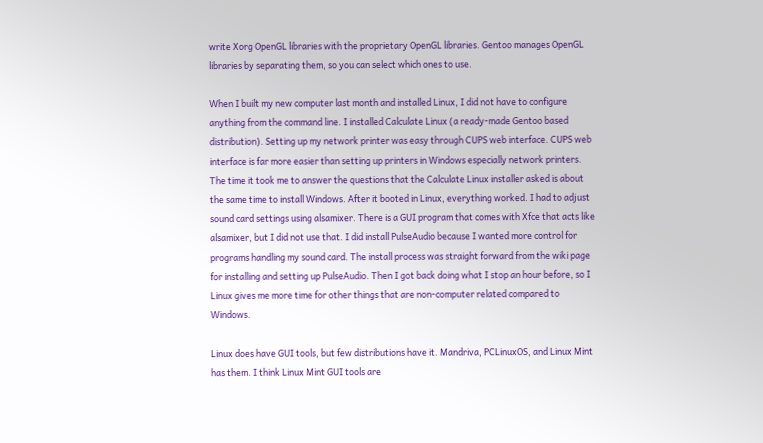write Xorg OpenGL libraries with the proprietary OpenGL libraries. Gentoo manages OpenGL libraries by separating them, so you can select which ones to use.

When I built my new computer last month and installed Linux, I did not have to configure anything from the command line. I installed Calculate Linux (a ready-made Gentoo based distribution). Setting up my network printer was easy through CUPS web interface. CUPS web interface is far more easier than setting up printers in Windows especially network printers. The time it took me to answer the questions that the Calculate Linux installer asked is about the same time to install Windows. After it booted in Linux, everything worked. I had to adjust sound card settings using alsamixer. There is a GUI program that comes with Xfce that acts like alsamixer, but I did not use that. I did install PulseAudio because I wanted more control for programs handling my sound card. The install process was straight forward from the wiki page for installing and setting up PulseAudio. Then I got back doing what I stop an hour before, so I Linux gives me more time for other things that are non-computer related compared to Windows.

Linux does have GUI tools, but few distributions have it. Mandriva, PCLinuxOS, and Linux Mint has them. I think Linux Mint GUI tools are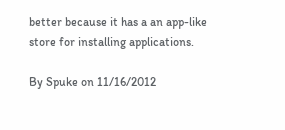better because it has a an app-like store for installing applications.

By Spuke on 11/16/2012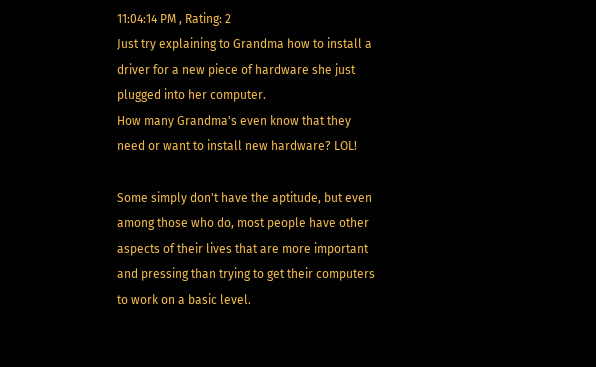11:04:14 PM , Rating: 2
Just try explaining to Grandma how to install a driver for a new piece of hardware she just plugged into her computer.
How many Grandma's even know that they need or want to install new hardware? LOL!

Some simply don't have the aptitude, but even among those who do, most people have other aspects of their lives that are more important and pressing than trying to get their computers to work on a basic level.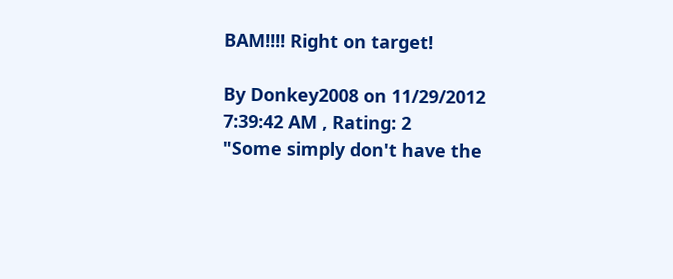BAM!!!! Right on target!

By Donkey2008 on 11/29/2012 7:39:42 AM , Rating: 2
"Some simply don't have the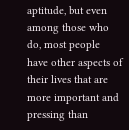aptitude, but even among those who do, most people have other aspects of their lives that are more important and pressing than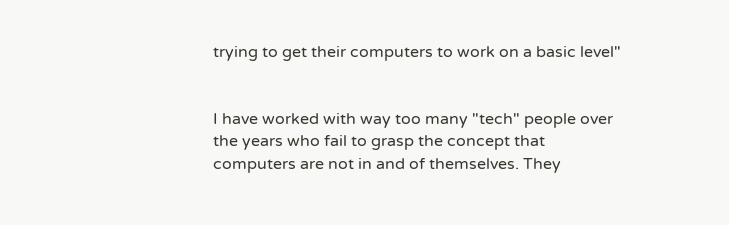trying to get their computers to work on a basic level"


I have worked with way too many "tech" people over the years who fail to grasp the concept that computers are not in and of themselves. They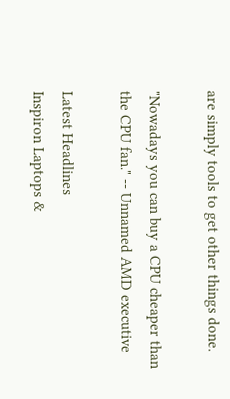are simply tools to get other things done.

"Nowadays you can buy a CPU cheaper than the CPU fan." -- Unnamed AMD executive

Latest Headlines
Inspiron Laptops &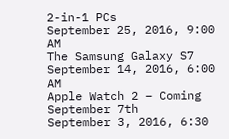2-in-1 PCs
September 25, 2016, 9:00 AM
The Samsung Galaxy S7
September 14, 2016, 6:00 AM
Apple Watch 2 – Coming September 7th
September 3, 2016, 6:30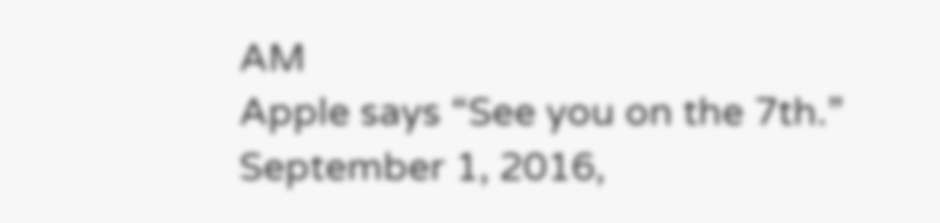AM
Apple says “See you on the 7th.”
September 1, 2016,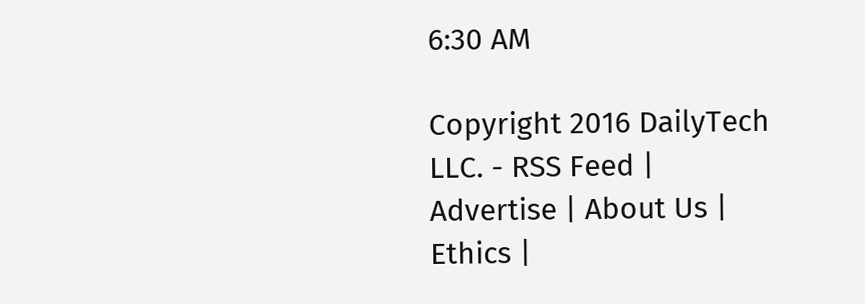6:30 AM

Copyright 2016 DailyTech LLC. - RSS Feed | Advertise | About Us | Ethics |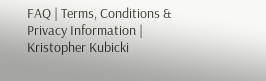FAQ | Terms, Conditions & Privacy Information | Kristopher Kubicki